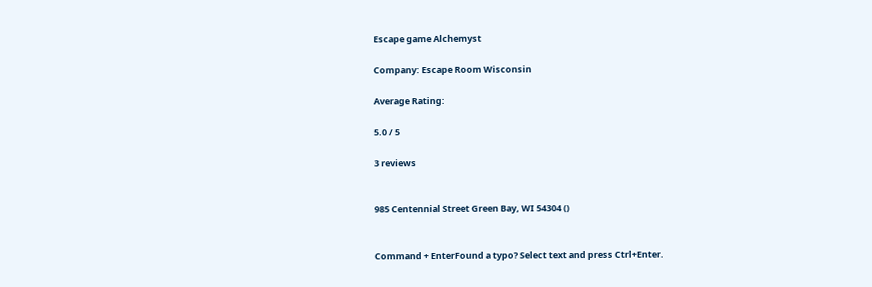Escape game Alchemyst

Company: Escape Room Wisconsin

Average Rating:

5.0 / 5

3 reviews


985 Centennial Street Green Bay, WI 54304 ()


Command + EnterFound a typo? Select text and press Ctrl+Enter.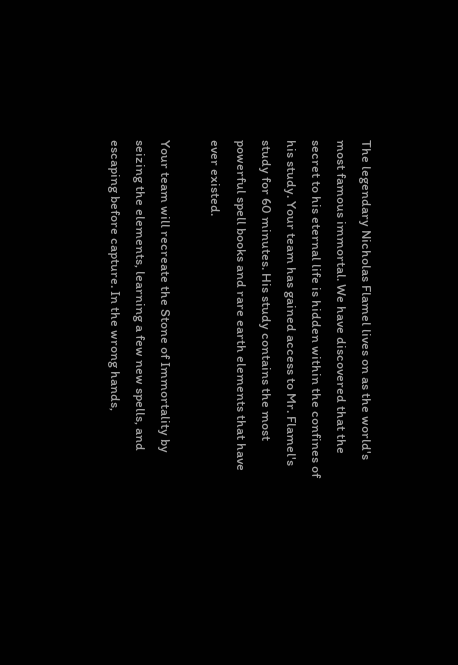The legendary Nicholas Flamel lives on as the world's most famous immortal. We have discovered that the secret to his eternal life is hidden within the confines of his study. Your team has gained access to Mr. Flamel's study for 60 minutes. His study contains the most powerful spell books and rare earth elements that have ever existed.

Your team will recreate the Stone of Immortality by seizing the elements, learning a few new spells, and escaping before capture. In the wrong hands,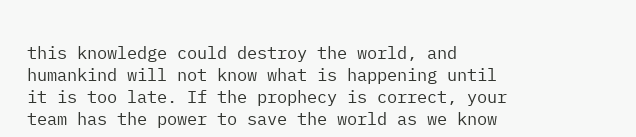this knowledge could destroy the world, and humankind will not know what is happening until it is too late. If the prophecy is correct, your team has the power to save the world as we know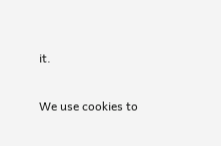it.

We use cookies to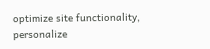optimize site functionality, personalize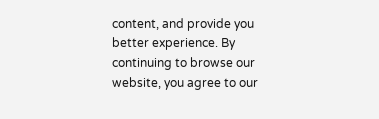content, and provide you better experience. By continuing to browse our website, you agree to our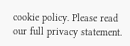cookie policy. Please read our full privacy statement.